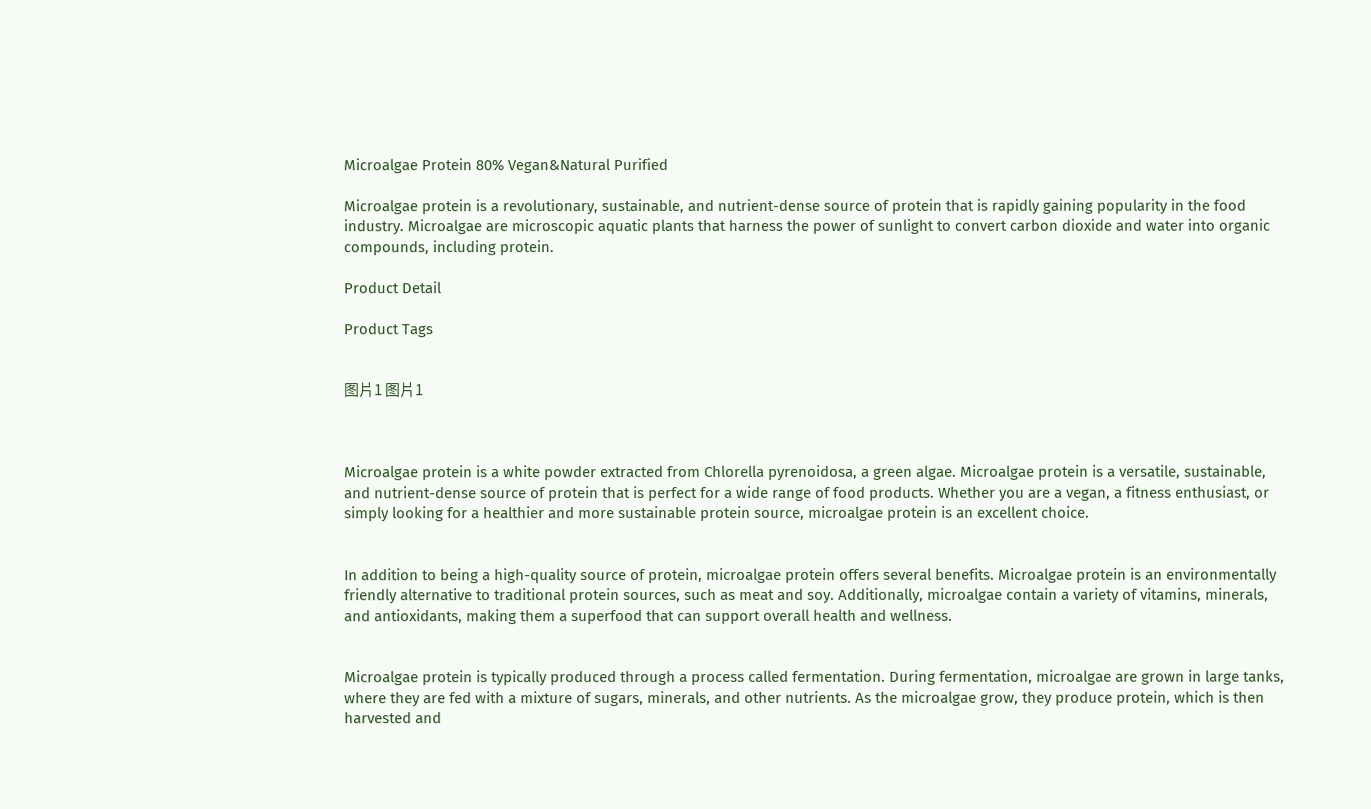Microalgae Protein 80% Vegan&Natural Purified

Microalgae protein is a revolutionary, sustainable, and nutrient-dense source of protein that is rapidly gaining popularity in the food industry. Microalgae are microscopic aquatic plants that harness the power of sunlight to convert carbon dioxide and water into organic compounds, including protein.

Product Detail

Product Tags


图片1 图片1



Microalgae protein is a white powder extracted from Chlorella pyrenoidosa, a green algae. Microalgae protein is a versatile, sustainable, and nutrient-dense source of protein that is perfect for a wide range of food products. Whether you are a vegan, a fitness enthusiast, or simply looking for a healthier and more sustainable protein source, microalgae protein is an excellent choice.


In addition to being a high-quality source of protein, microalgae protein offers several benefits. Microalgae protein is an environmentally friendly alternative to traditional protein sources, such as meat and soy. Additionally, microalgae contain a variety of vitamins, minerals, and antioxidants, making them a superfood that can support overall health and wellness.


Microalgae protein is typically produced through a process called fermentation. During fermentation, microalgae are grown in large tanks, where they are fed with a mixture of sugars, minerals, and other nutrients. As the microalgae grow, they produce protein, which is then harvested and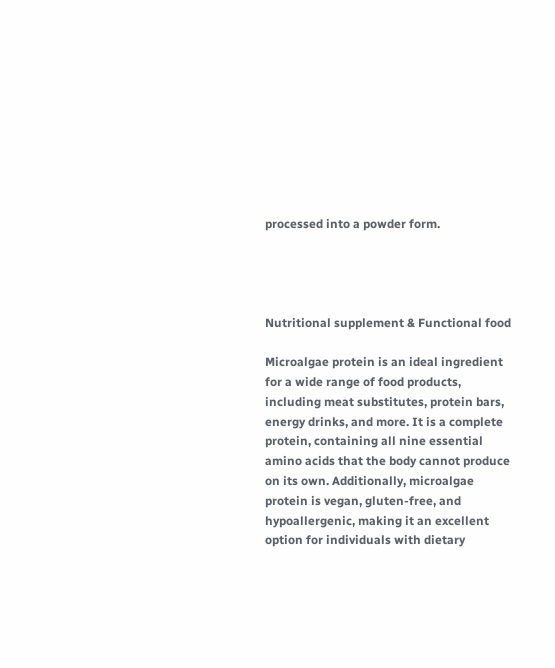processed into a powder form.




Nutritional supplement & Functional food

Microalgae protein is an ideal ingredient for a wide range of food products, including meat substitutes, protein bars, energy drinks, and more. It is a complete protein, containing all nine essential amino acids that the body cannot produce on its own. Additionally, microalgae protein is vegan, gluten-free, and hypoallergenic, making it an excellent option for individuals with dietary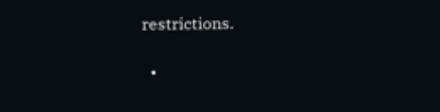restrictions.

  •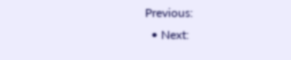Previous:
  • Next: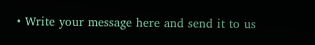• Write your message here and send it to us